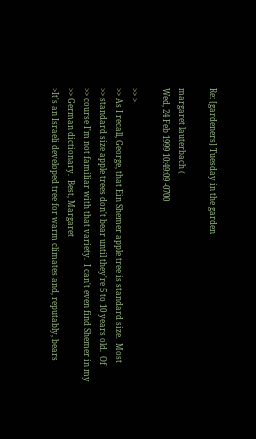Re: [gardeners] Tuesday in the garden

margaret lauterbach (
Wed, 24 Feb 1999 10:49:09 -0700

>> >
>> As I recall, George, that Ein Shemer apple tree is standard size.  Most
>> standard size apple trees don't bear until they're 5 to 10 years old.  Of
>> course I'm not familiar with that variety.  I can't even find Shemer in my
>> German dictionary.  Best, Margaret
>It's an Israeli developed tree for warm climates and, reputably, bears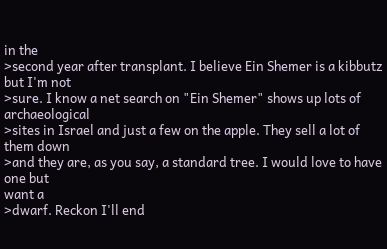in the
>second year after transplant. I believe Ein Shemer is a kibbutz but I'm not
>sure. I know a net search on "Ein Shemer" shows up lots of archaeological
>sites in Israel and just a few on the apple. They sell a lot of them down
>and they are, as you say, a standard tree. I would love to have one but
want a
>dwarf. Reckon I'll end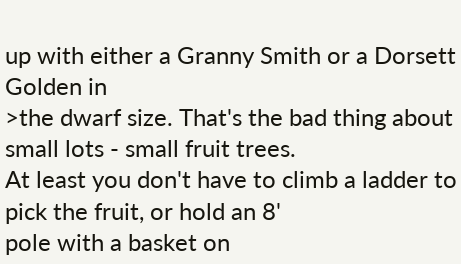up with either a Granny Smith or a Dorsett Golden in
>the dwarf size. That's the bad thing about small lots - small fruit trees.
At least you don't have to climb a ladder to pick the fruit, or hold an 8'
pole with a basket on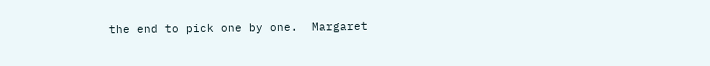the end to pick one by one.  Margaret